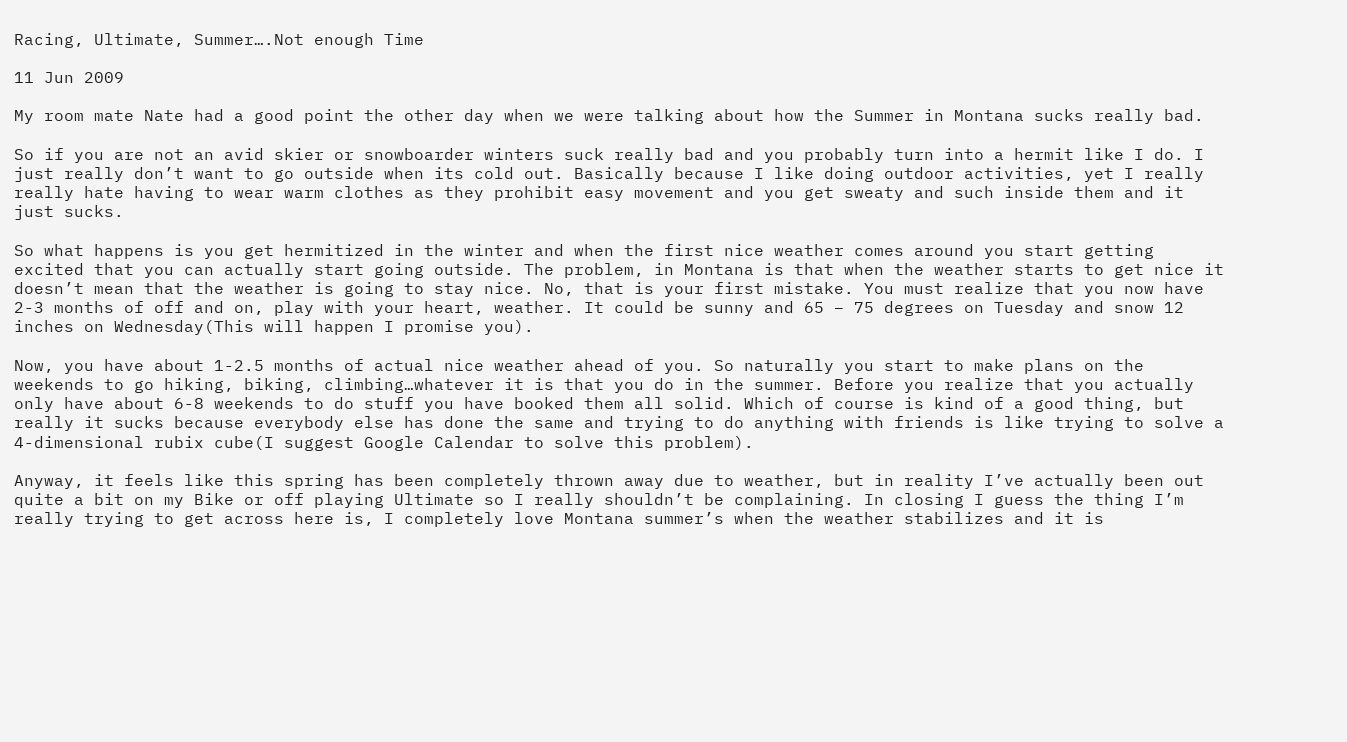Racing, Ultimate, Summer….Not enough Time

11 Jun 2009

My room mate Nate had a good point the other day when we were talking about how the Summer in Montana sucks really bad.

So if you are not an avid skier or snowboarder winters suck really bad and you probably turn into a hermit like I do. I just really don’t want to go outside when its cold out. Basically because I like doing outdoor activities, yet I really really hate having to wear warm clothes as they prohibit easy movement and you get sweaty and such inside them and it just sucks.

So what happens is you get hermitized in the winter and when the first nice weather comes around you start getting excited that you can actually start going outside. The problem, in Montana is that when the weather starts to get nice it doesn’t mean that the weather is going to stay nice. No, that is your first mistake. You must realize that you now have 2-3 months of off and on, play with your heart, weather. It could be sunny and 65 – 75 degrees on Tuesday and snow 12 inches on Wednesday(This will happen I promise you).

Now, you have about 1-2.5 months of actual nice weather ahead of you. So naturally you start to make plans on the weekends to go hiking, biking, climbing…whatever it is that you do in the summer. Before you realize that you actually only have about 6-8 weekends to do stuff you have booked them all solid. Which of course is kind of a good thing, but really it sucks because everybody else has done the same and trying to do anything with friends is like trying to solve a 4-dimensional rubix cube(I suggest Google Calendar to solve this problem).

Anyway, it feels like this spring has been completely thrown away due to weather, but in reality I’ve actually been out quite a bit on my Bike or off playing Ultimate so I really shouldn’t be complaining. In closing I guess the thing I’m really trying to get across here is, I completely love Montana summer’s when the weather stabilizes and it is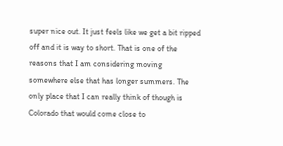super nice out. It just feels like we get a bit ripped off and it is way to short. That is one of the reasons that I am considering moving somewhere else that has longer summers. The only place that I can really think of though is Colorado that would come close to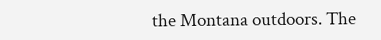the Montana outdoors. The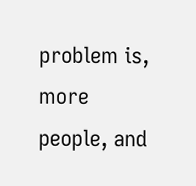problem is, more people, and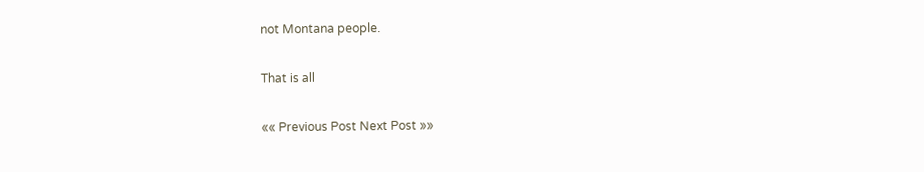not Montana people.

That is all

«« Previous Post Next Post »»